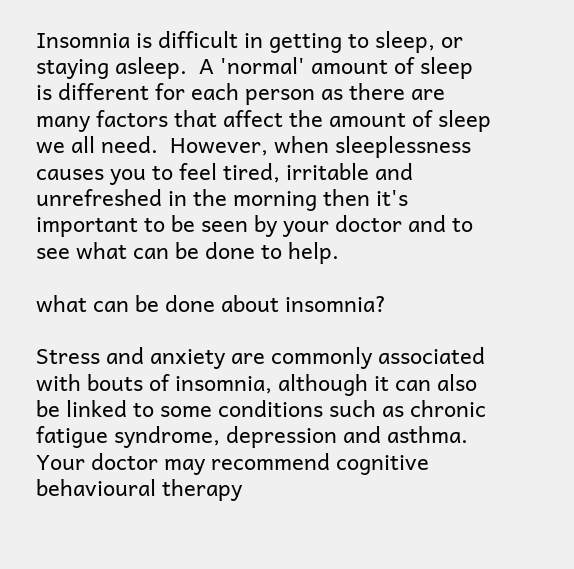Insomnia is difficult in getting to sleep, or staying asleep.  A 'normal' amount of sleep is different for each person as there are many factors that affect the amount of sleep we all need.  However, when sleeplessness causes you to feel tired, irritable and unrefreshed in the morning then it's important to be seen by your doctor and to see what can be done to help.

what can be done about insomnia?

Stress and anxiety are commonly associated with bouts of insomnia, although it can also be linked to some conditions such as chronic fatigue syndrome, depression and asthma.  Your doctor may recommend cognitive behavioural therapy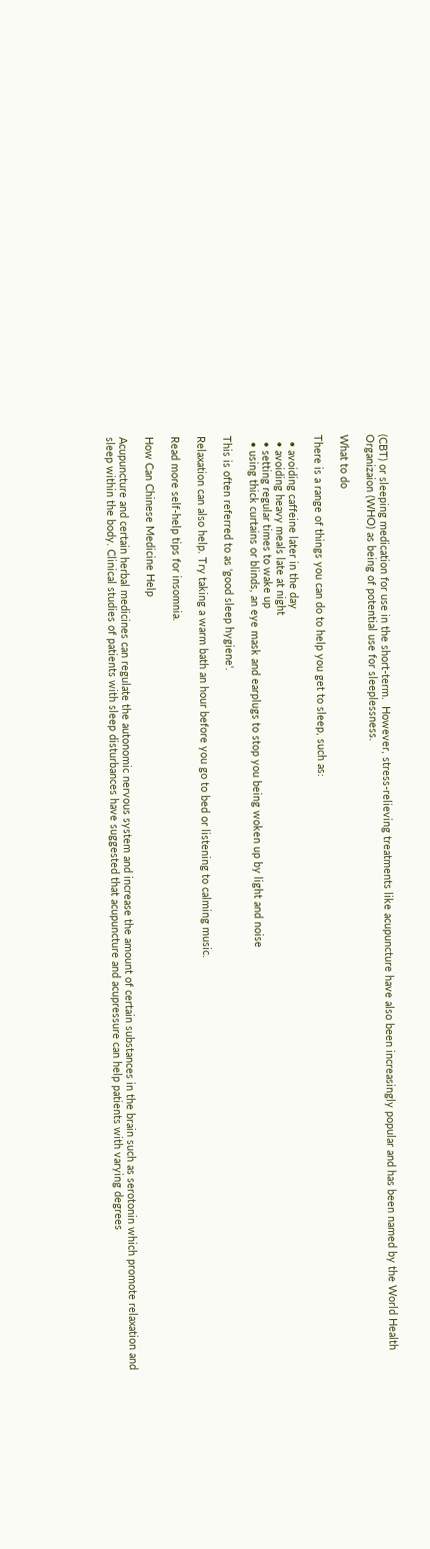(CBT) or sleeping medication for use in the short-term.  However, stress-relieving treatments like acupuncture have also been increasingly popular and has been named by the World Health Organizaion (WHO) as being of potential use for sleeplessness.

What to do

There is a range of things you can do to help you get to sleep, such as:

  • avoiding caffeine later in the day
  • avoiding heavy meals late at night
  • setting regular times to wake up
  • using thick curtains or blinds, an eye mask and earplugs to stop you being woken up by light and noise

This is often referred to as 'good sleep hygiene'.

Relaxation can also help. Try taking a warm bath an hour before you go to bed or listening to calming music.

Read more self-help tips for insomnia.

How Can Chinese Medicine Help

Acupuncture and certain herbal medicines can regulate the autonomic nervous system and increase the amount of certain substances in the brain such as serotonin which promote relaxation and sleep within the body. Clinical studies of patients with sleep disturbances have suggested that acupuncture and acupressure can help patients with varying degrees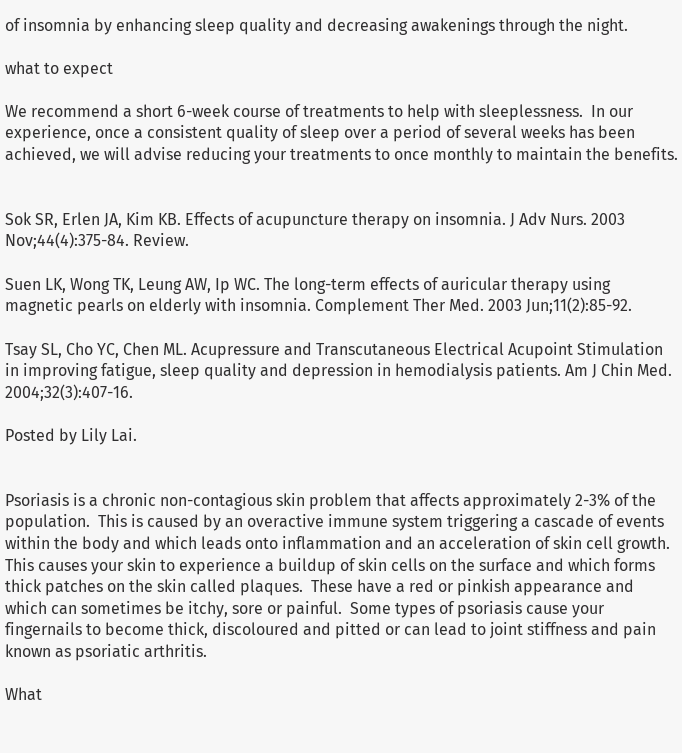of insomnia by enhancing sleep quality and decreasing awakenings through the night.

what to expect

We recommend a short 6-week course of treatments to help with sleeplessness.  In our experience, once a consistent quality of sleep over a period of several weeks has been achieved, we will advise reducing your treatments to once monthly to maintain the benefits.


Sok SR, Erlen JA, Kim KB. Effects of acupuncture therapy on insomnia. J Adv Nurs. 2003 Nov;44(4):375-84. Review.

Suen LK, Wong TK, Leung AW, Ip WC. The long-term effects of auricular therapy using magnetic pearls on elderly with insomnia. Complement Ther Med. 2003 Jun;11(2):85-92.

Tsay SL, Cho YC, Chen ML. Acupressure and Transcutaneous Electrical Acupoint Stimulation in improving fatigue, sleep quality and depression in hemodialysis patients. Am J Chin Med. 2004;32(3):407-16.

Posted by Lily Lai.


Psoriasis is a chronic non-contagious skin problem that affects approximately 2-3% of the population.  This is caused by an overactive immune system triggering a cascade of events within the body and which leads onto inflammation and an acceleration of skin cell growth.  This causes your skin to experience a buildup of skin cells on the surface and which forms thick patches on the skin called plaques.  These have a red or pinkish appearance and which can sometimes be itchy, sore or painful.  Some types of psoriasis cause your fingernails to become thick, discoloured and pitted or can lead to joint stiffness and pain known as psoriatic arthritis.

What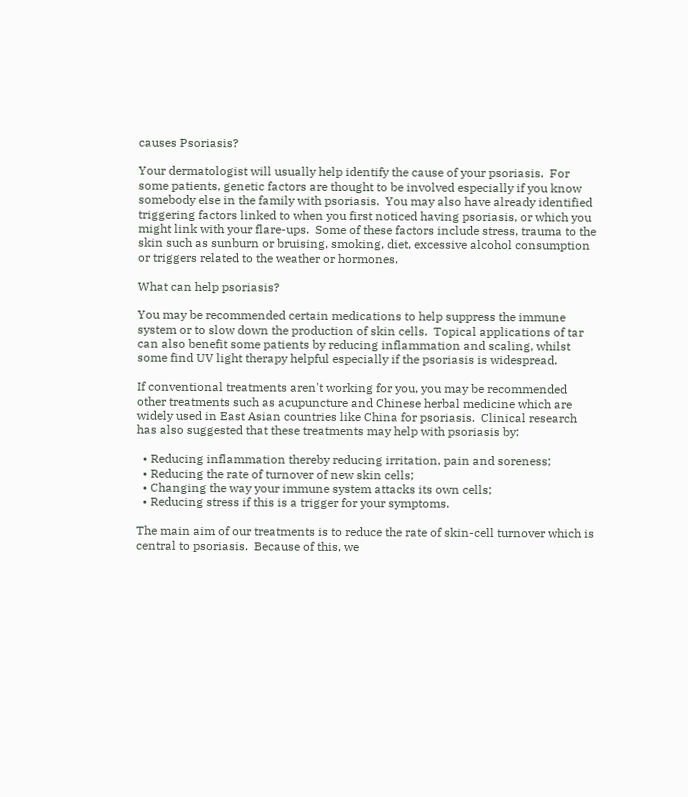causes Psoriasis?

Your dermatologist will usually help identify the cause of your psoriasis.  For some patients, genetic factors are thought to be involved especially if you know somebody else in the family with psoriasis.  You may also have already identified triggering factors linked to when you first noticed having psoriasis, or which you might link with your flare-ups.  Some of these factors include stress, trauma to the skin such as sunburn or bruising, smoking, diet, excessive alcohol consumption or triggers related to the weather or hormones.

What can help psoriasis?

You may be recommended certain medications to help suppress the immune system or to slow down the production of skin cells.  Topical applications of tar can also benefit some patients by reducing inflammation and scaling, whilst some find UV light therapy helpful especially if the psoriasis is widespread.

If conventional treatments aren't working for you, you may be recommended other treatments such as acupuncture and Chinese herbal medicine which are widely used in East Asian countries like China for psoriasis.  Clinical research has also suggested that these treatments may help with psoriasis by:

  • Reducing inflammation thereby reducing irritation, pain and soreness;
  • Reducing the rate of turnover of new skin cells;
  • Changing the way your immune system attacks its own cells;
  • Reducing stress if this is a trigger for your symptoms.

The main aim of our treatments is to reduce the rate of skin-cell turnover which is central to psoriasis.  Because of this, we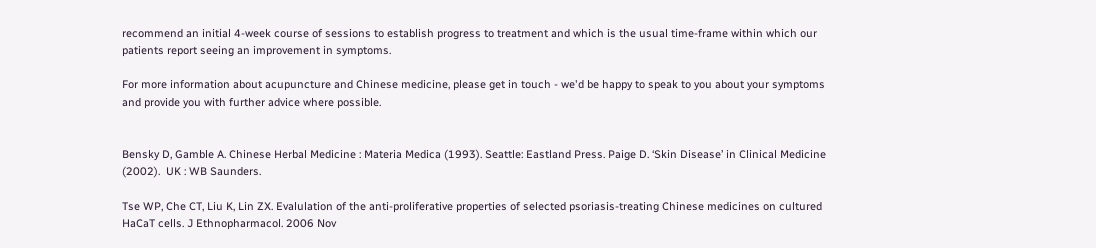recommend an initial 4-week course of sessions to establish progress to treatment and which is the usual time-frame within which our patients report seeing an improvement in symptoms.

For more information about acupuncture and Chinese medicine, please get in touch - we'd be happy to speak to you about your symptoms and provide you with further advice where possible.


Bensky D, Gamble A. Chinese Herbal Medicine : Materia Medica (1993). Seattle: Eastland Press. Paige D. ‘Skin Disease’ in Clinical Medicine (2002).  UK : WB Saunders.

Tse WP, Che CT, Liu K, Lin ZX. Evalulation of the anti-proliferative properties of selected psoriasis-treating Chinese medicines on cultured HaCaT cells. J Ethnopharmacol. 2006 Nov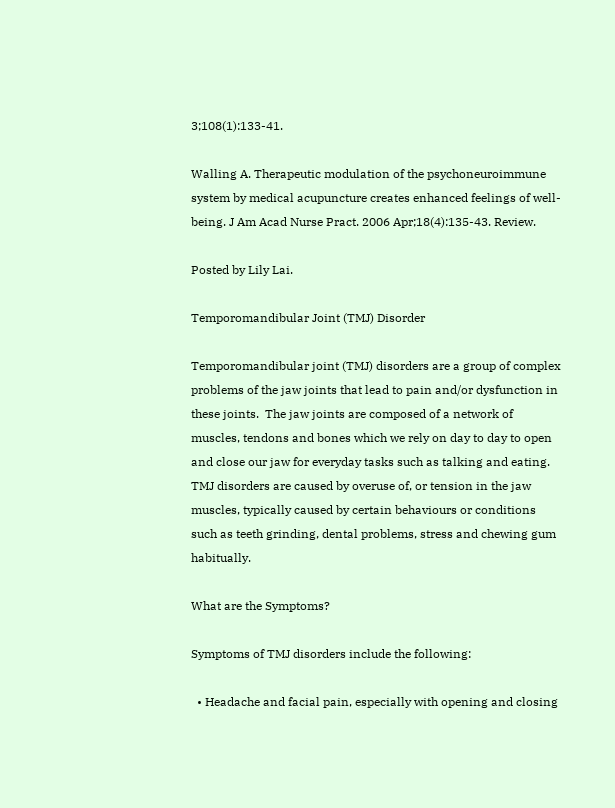3;108(1):133-41.

Walling A. Therapeutic modulation of the psychoneuroimmune system by medical acupuncture creates enhanced feelings of well-being. J Am Acad Nurse Pract. 2006 Apr;18(4):135-43. Review.

Posted by Lily Lai.

Temporomandibular Joint (TMJ) Disorder

Temporomandibular joint (TMJ) disorders are a group of complex problems of the jaw joints that lead to pain and/or dysfunction in these joints.  The jaw joints are composed of a network of muscles, tendons and bones which we rely on day to day to open and close our jaw for everyday tasks such as talking and eating.  TMJ disorders are caused by overuse of, or tension in the jaw muscles, typically caused by certain behaviours or conditions such as teeth grinding, dental problems, stress and chewing gum habitually.

What are the Symptoms?

Symptoms of TMJ disorders include the following:

  • Headache and facial pain, especially with opening and closing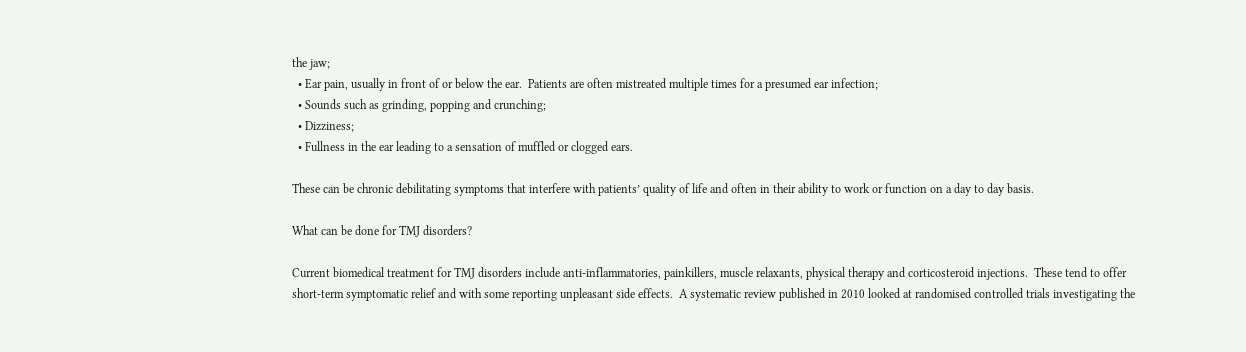the jaw;
  • Ear pain, usually in front of or below the ear.  Patients are often mistreated multiple times for a presumed ear infection;
  • Sounds such as grinding, popping and crunching;
  • Dizziness;
  • Fullness in the ear leading to a sensation of muffled or clogged ears.

These can be chronic debilitating symptoms that interfere with patients’ quality of life and often in their ability to work or function on a day to day basis.

What can be done for TMJ disorders?

Current biomedical treatment for TMJ disorders include anti-inflammatories, painkillers, muscle relaxants, physical therapy and corticosteroid injections.  These tend to offer short-term symptomatic relief and with some reporting unpleasant side effects.  A systematic review published in 2010 looked at randomised controlled trials investigating the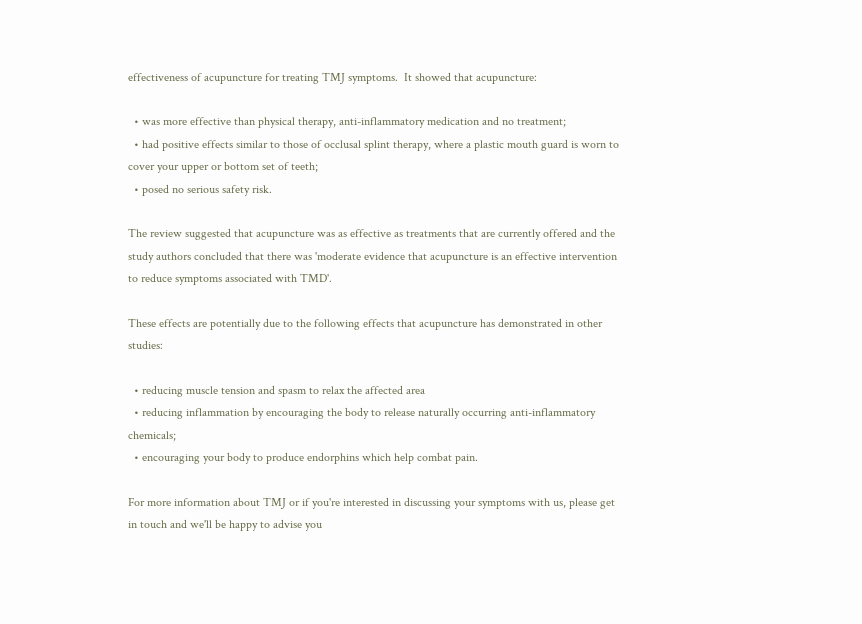effectiveness of acupuncture for treating TMJ symptoms.  It showed that acupuncture:

  • was more effective than physical therapy, anti-inflammatory medication and no treatment;
  • had positive effects similar to those of occlusal splint therapy, where a plastic mouth guard is worn to cover your upper or bottom set of teeth;
  • posed no serious safety risk.

The review suggested that acupuncture was as effective as treatments that are currently offered and the study authors concluded that there was 'moderate evidence that acupuncture is an effective intervention to reduce symptoms associated with TMD'.

These effects are potentially due to the following effects that acupuncture has demonstrated in other studies:

  • reducing muscle tension and spasm to relax the affected area
  • reducing inflammation by encouraging the body to release naturally occurring anti-inflammatory chemicals;
  • encouraging your body to produce endorphins which help combat pain.

For more information about TMJ or if you're interested in discussing your symptoms with us, please get in touch and we'll be happy to advise you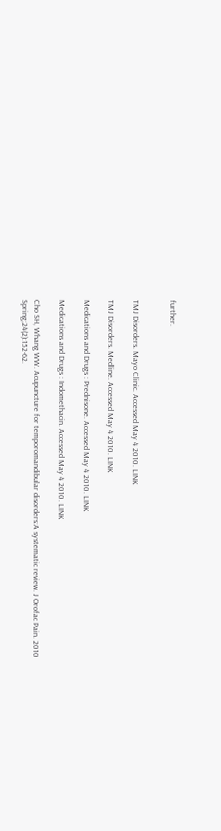further.


TMJ Disorders. Mayo Clinic. Accessed May 4 2010. LINK

TMJ Disorders. Medline. Accessed May 4 2010. LINK

Medications and Drugs : Prednisone. Accessed May 4 2010. LINK

Medications and Drugs : Indomethacin. Accessed May 4 2010. LINK

Cho SH, Whang WW. Acupuncture for temporomandibular disorders:A systematic review. J Orofac Pain. 2010 Spring;24(2):152-62.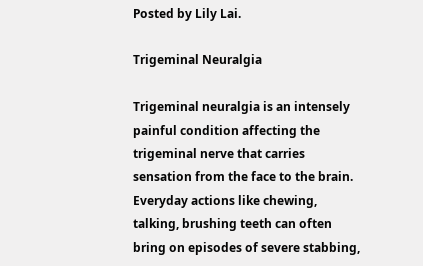Posted by Lily Lai.

Trigeminal Neuralgia

Trigeminal neuralgia is an intensely painful condition affecting the trigeminal nerve that carries sensation from the face to the brain. Everyday actions like chewing, talking, brushing teeth can often bring on episodes of severe stabbing,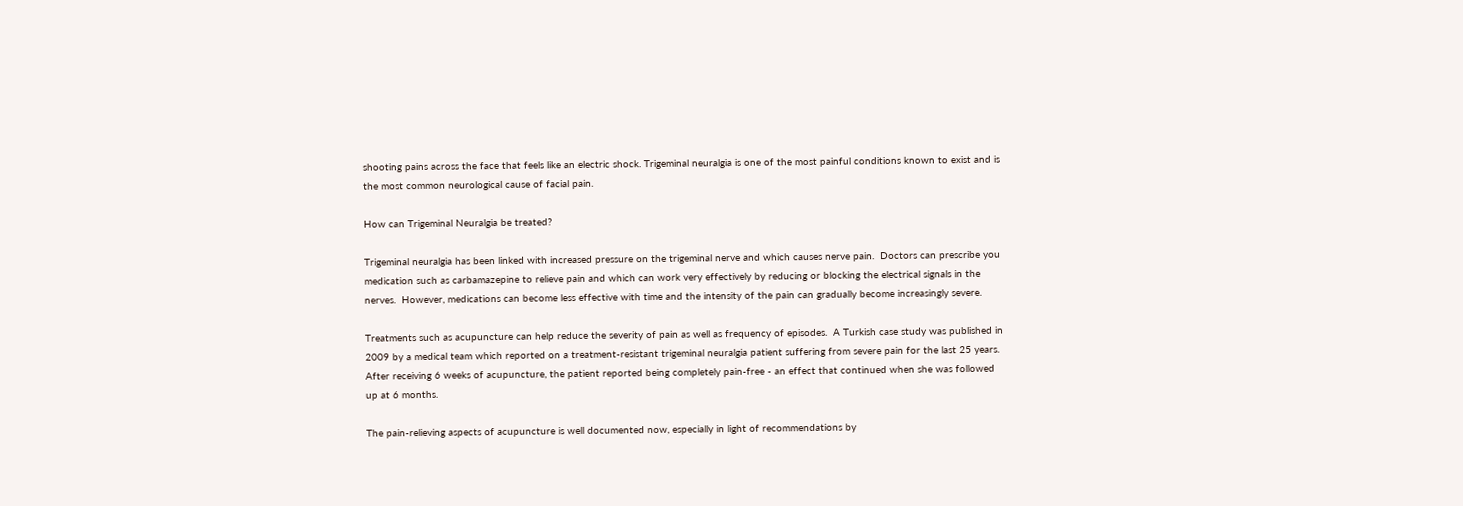shooting pains across the face that feels like an electric shock. Trigeminal neuralgia is one of the most painful conditions known to exist and is the most common neurological cause of facial pain.

How can Trigeminal Neuralgia be treated?

Trigeminal neuralgia has been linked with increased pressure on the trigeminal nerve and which causes nerve pain.  Doctors can prescribe you medication such as carbamazepine to relieve pain and which can work very effectively by reducing or blocking the electrical signals in the nerves.  However, medications can become less effective with time and the intensity of the pain can gradually become increasingly severe.

Treatments such as acupuncture can help reduce the severity of pain as well as frequency of episodes.  A Turkish case study was published in 2009 by a medical team which reported on a treatment-resistant trigeminal neuralgia patient suffering from severe pain for the last 25 years.  After receiving 6 weeks of acupuncture, the patient reported being completely pain-free - an effect that continued when she was followed up at 6 months.

The pain-relieving aspects of acupuncture is well documented now, especially in light of recommendations by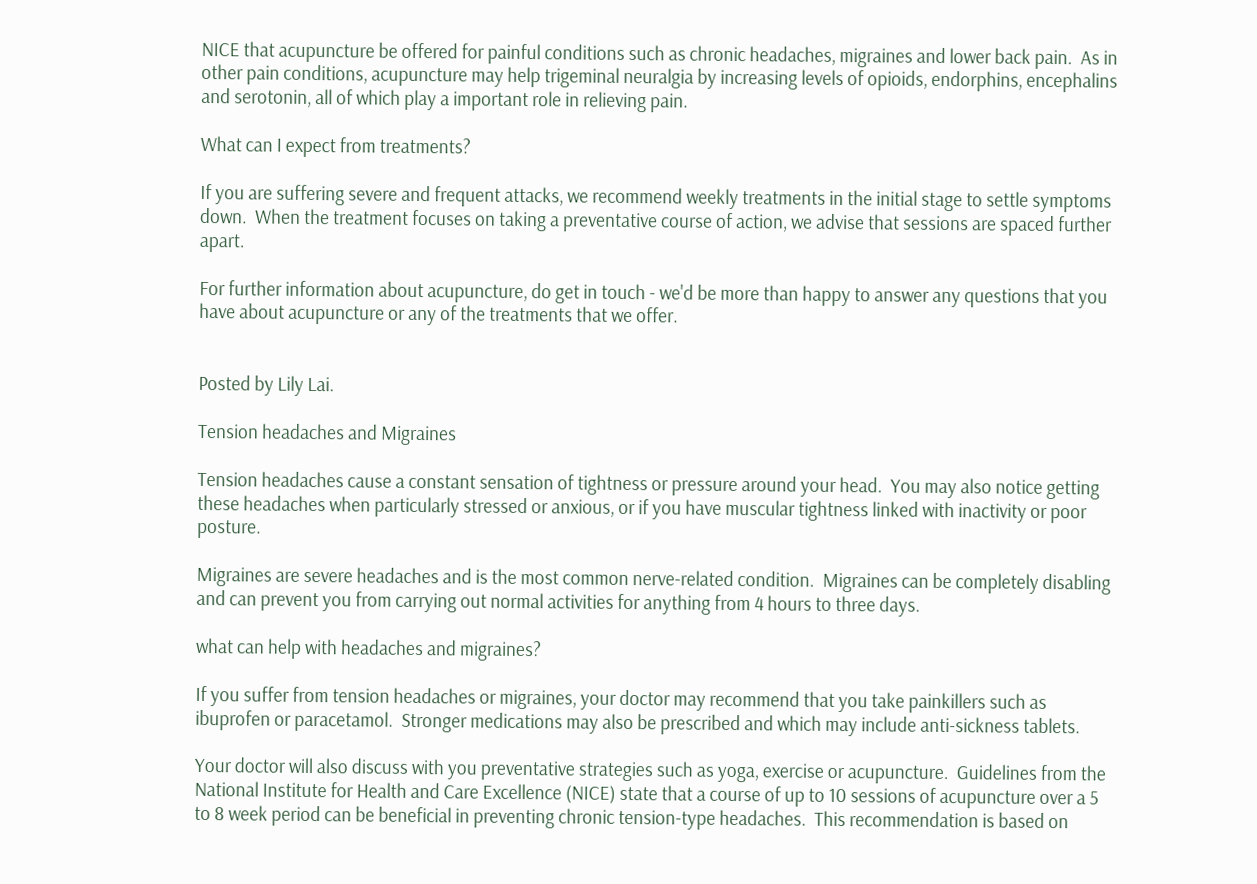NICE that acupuncture be offered for painful conditions such as chronic headaches, migraines and lower back pain.  As in other pain conditions, acupuncture may help trigeminal neuralgia by increasing levels of opioids, endorphins, encephalins and serotonin, all of which play a important role in relieving pain.

What can I expect from treatments?

If you are suffering severe and frequent attacks, we recommend weekly treatments in the initial stage to settle symptoms down.  When the treatment focuses on taking a preventative course of action, we advise that sessions are spaced further apart.

For further information about acupuncture, do get in touch - we'd be more than happy to answer any questions that you have about acupuncture or any of the treatments that we offer.


Posted by Lily Lai.

Tension headaches and Migraines

Tension headaches cause a constant sensation of tightness or pressure around your head.  You may also notice getting these headaches when particularly stressed or anxious, or if you have muscular tightness linked with inactivity or poor posture.

Migraines are severe headaches and is the most common nerve-related condition.  Migraines can be completely disabling and can prevent you from carrying out normal activities for anything from 4 hours to three days.

what can help with headaches and migraines?

If you suffer from tension headaches or migraines, your doctor may recommend that you take painkillers such as ibuprofen or paracetamol.  Stronger medications may also be prescribed and which may include anti-sickness tablets.

Your doctor will also discuss with you preventative strategies such as yoga, exercise or acupuncture.  Guidelines from the National Institute for Health and Care Excellence (NICE) state that a course of up to 10 sessions of acupuncture over a 5 to 8 week period can be beneficial in preventing chronic tension-type headaches.  This recommendation is based on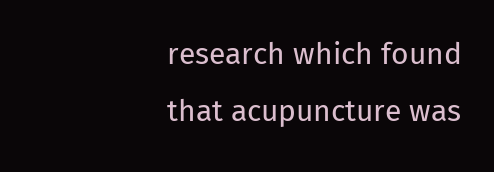research which found that acupuncture was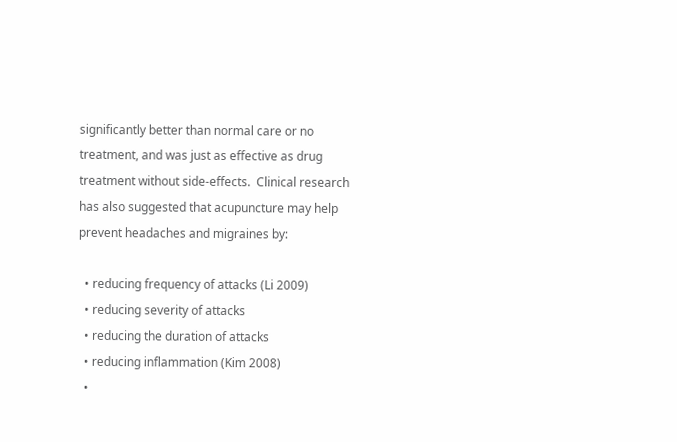significantly better than normal care or no treatment, and was just as effective as drug treatment without side-effects.  Clinical research has also suggested that acupuncture may help prevent headaches and migraines by:

  • reducing frequency of attacks (Li 2009)
  • reducing severity of attacks
  • reducing the duration of attacks
  • reducing inflammation (Kim 2008)
  •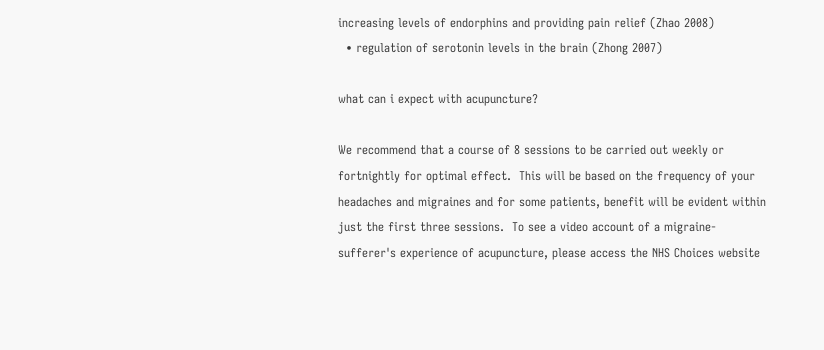increasing levels of endorphins and providing pain relief (Zhao 2008)
  • regulation of serotonin levels in the brain (Zhong 2007)

what can i expect with acupuncture?

We recommend that a course of 8 sessions to be carried out weekly or fortnightly for optimal effect.  This will be based on the frequency of your headaches and migraines and for some patients, benefit will be evident within just the first three sessions.  To see a video account of a migraine-sufferer's experience of acupuncture, please access the NHS Choices website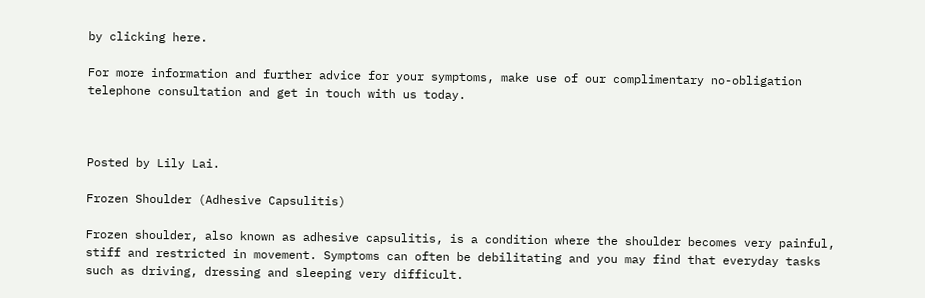by clicking here.

For more information and further advice for your symptoms, make use of our complimentary no-obligation telephone consultation and get in touch with us today.



Posted by Lily Lai.

Frozen Shoulder (Adhesive Capsulitis)

Frozen shoulder, also known as adhesive capsulitis, is a condition where the shoulder becomes very painful, stiff and restricted in movement. Symptoms can often be debilitating and you may find that everyday tasks such as driving, dressing and sleeping very difficult.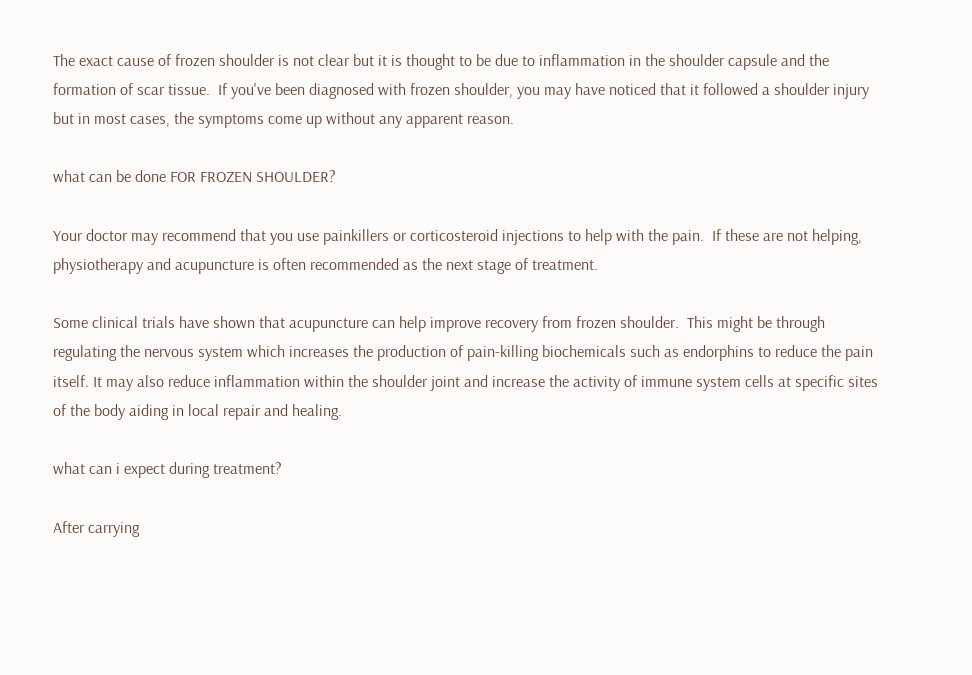The exact cause of frozen shoulder is not clear but it is thought to be due to inflammation in the shoulder capsule and the formation of scar tissue.  If you've been diagnosed with frozen shoulder, you may have noticed that it followed a shoulder injury but in most cases, the symptoms come up without any apparent reason.

what can be done FOR FROZEN SHOULDER?

Your doctor may recommend that you use painkillers or corticosteroid injections to help with the pain.  If these are not helping, physiotherapy and acupuncture is often recommended as the next stage of treatment.

Some clinical trials have shown that acupuncture can help improve recovery from frozen shoulder.  This might be through regulating the nervous system which increases the production of pain-killing biochemicals such as endorphins to reduce the pain itself. It may also reduce inflammation within the shoulder joint and increase the activity of immune system cells at specific sites of the body aiding in local repair and healing.

what can i expect during treatment?

After carrying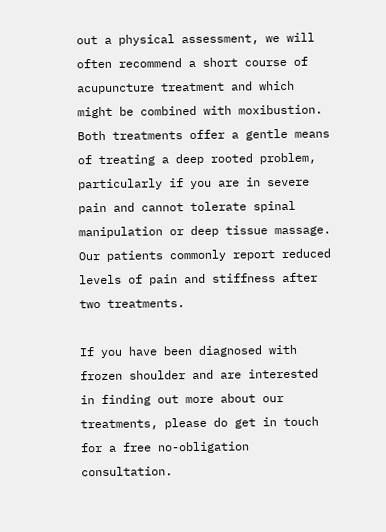out a physical assessment, we will often recommend a short course of acupuncture treatment and which might be combined with moxibustion.  Both treatments offer a gentle means of treating a deep rooted problem, particularly if you are in severe pain and cannot tolerate spinal manipulation or deep tissue massage.  Our patients commonly report reduced levels of pain and stiffness after two treatments.

If you have been diagnosed with frozen shoulder and are interested in finding out more about our treatments, please do get in touch for a free no-obligation consultation.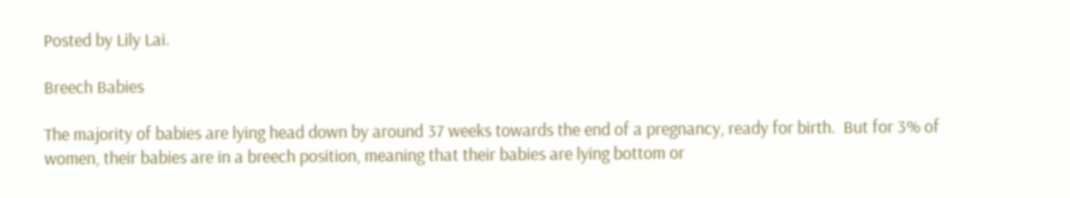Posted by Lily Lai.

Breech Babies

The majority of babies are lying head down by around 37 weeks towards the end of a pregnancy, ready for birth.  But for 3% of women, their babies are in a breech position, meaning that their babies are lying bottom or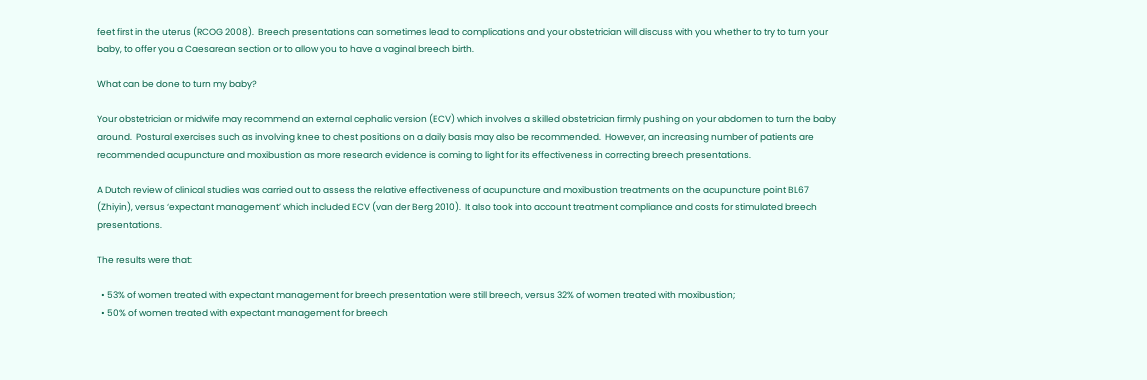feet first in the uterus (RCOG 2008).  Breech presentations can sometimes lead to complications and your obstetrician will discuss with you whether to try to turn your baby, to offer you a Caesarean section or to allow you to have a vaginal breech birth.

What can be done to turn my baby?

Your obstetrician or midwife may recommend an external cephalic version (ECV) which involves a skilled obstetrician firmly pushing on your abdomen to turn the baby around.  Postural exercises such as involving knee to chest positions on a daily basis may also be recommended.  However, an increasing number of patients are recommended acupuncture and moxibustion as more research evidence is coming to light for its effectiveness in correcting breech presentations.

A Dutch review of clinical studies was carried out to assess the relative effectiveness of acupuncture and moxibustion treatments on the acupuncture point BL67 (Zhiyin), versus ‘expectant management’ which included ECV (van der Berg 2010).  It also took into account treatment compliance and costs for stimulated breech presentations.

The results were that:

  • 53% of women treated with expectant management for breech presentation were still breech, versus 32% of women treated with moxibustion;
  • 50% of women treated with expectant management for breech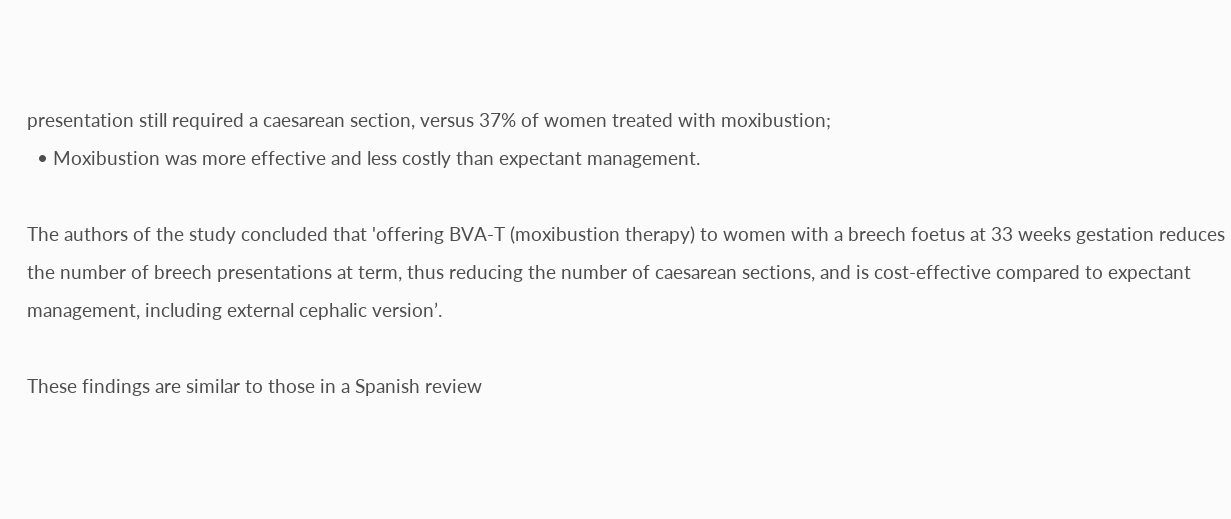presentation still required a caesarean section, versus 37% of women treated with moxibustion;
  • Moxibustion was more effective and less costly than expectant management.

The authors of the study concluded that 'offering BVA-T (moxibustion therapy) to women with a breech foetus at 33 weeks gestation reduces the number of breech presentations at term, thus reducing the number of caesarean sections, and is cost-effective compared to expectant management, including external cephalic version’.

These findings are similar to those in a Spanish review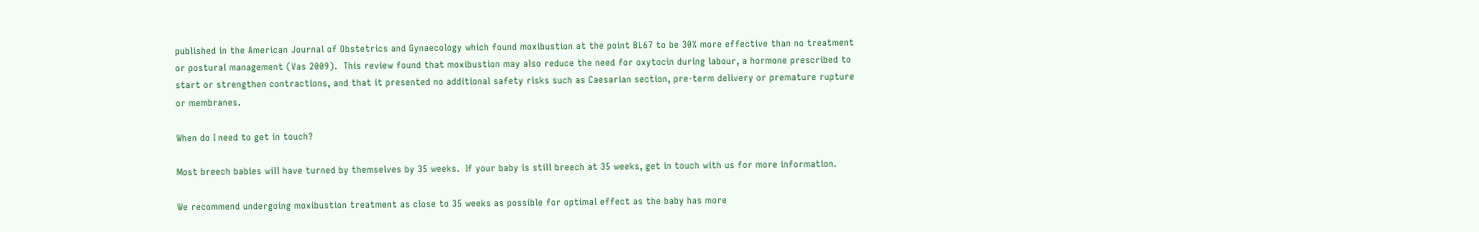published in the American Journal of Obstetrics and Gynaecology which found moxibustion at the point BL67 to be 30% more effective than no treatment or postural management (Vas 2009).  This review found that moxibustion may also reduce the need for oxytocin during labour, a hormone prescribed to start or strengthen contractions, and that it presented no additional safety risks such as Caesarian section, pre-term delivery or premature rupture or membranes.

When do I need to get in touch?

Most breech babies will have turned by themselves by 35 weeks.  If your baby is still breech at 35 weeks, get in touch with us for more information.

We recommend undergoing moxibustion treatment as close to 35 weeks as possible for optimal effect as the baby has more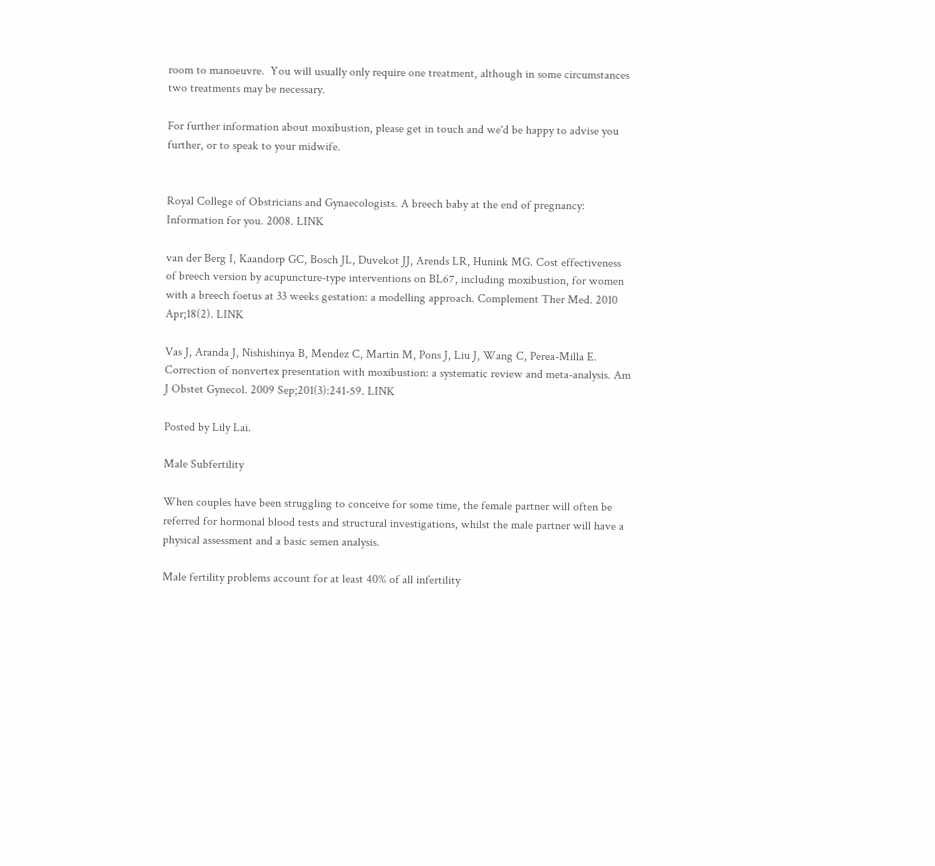room to manoeuvre.  You will usually only require one treatment, although in some circumstances two treatments may be necessary.

For further information about moxibustion, please get in touch and we'd be happy to advise you further, or to speak to your midwife.


Royal College of Obstricians and Gynaecologists. A breech baby at the end of pregnancy: Information for you. 2008. LINK

van der Berg I, Kaandorp GC, Bosch JL, Duvekot JJ, Arends LR, Hunink MG. Cost effectiveness of breech version by acupuncture-type interventions on BL67, including moxibustion, for women with a breech foetus at 33 weeks gestation: a modelling approach. Complement Ther Med. 2010 Apr;18(2). LINK

Vas J, Aranda J, Nishishinya B, Mendez C, Martin M, Pons J, Liu J, Wang C, Perea-Milla E. Correction of nonvertex presentation with moxibustion: a systematic review and meta-analysis. Am J Obstet Gynecol. 2009 Sep;201(3):241-59. LINK

Posted by Lily Lai.

Male Subfertility

When couples have been struggling to conceive for some time, the female partner will often be referred for hormonal blood tests and structural investigations, whilst the male partner will have a physical assessment and a basic semen analysis.

Male fertility problems account for at least 40% of all infertility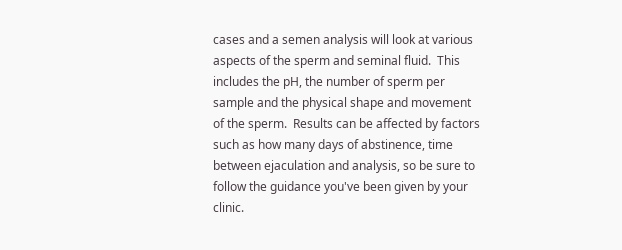cases and a semen analysis will look at various aspects of the sperm and seminal fluid.  This includes the pH, the number of sperm per sample and the physical shape and movement of the sperm.  Results can be affected by factors such as how many days of abstinence, time between ejaculation and analysis, so be sure to follow the guidance you've been given by your clinic.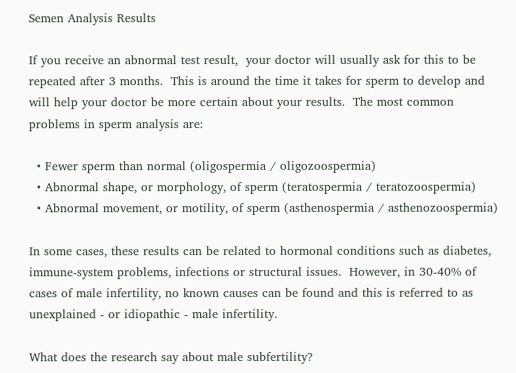Semen Analysis Results

If you receive an abnormal test result,  your doctor will usually ask for this to be repeated after 3 months.  This is around the time it takes for sperm to develop and will help your doctor be more certain about your results.  The most common problems in sperm analysis are:

  • Fewer sperm than normal (oligospermia / oligozoospermia)
  • Abnormal shape, or morphology, of sperm (teratospermia / teratozoospermia)
  • Abnormal movement, or motility, of sperm (asthenospermia / asthenozoospermia)

In some cases, these results can be related to hormonal conditions such as diabetes, immune-system problems, infections or structural issues.  However, in 30-40% of cases of male infertility, no known causes can be found and this is referred to as unexplained - or idiopathic - male infertility.

What does the research say about male subfertility?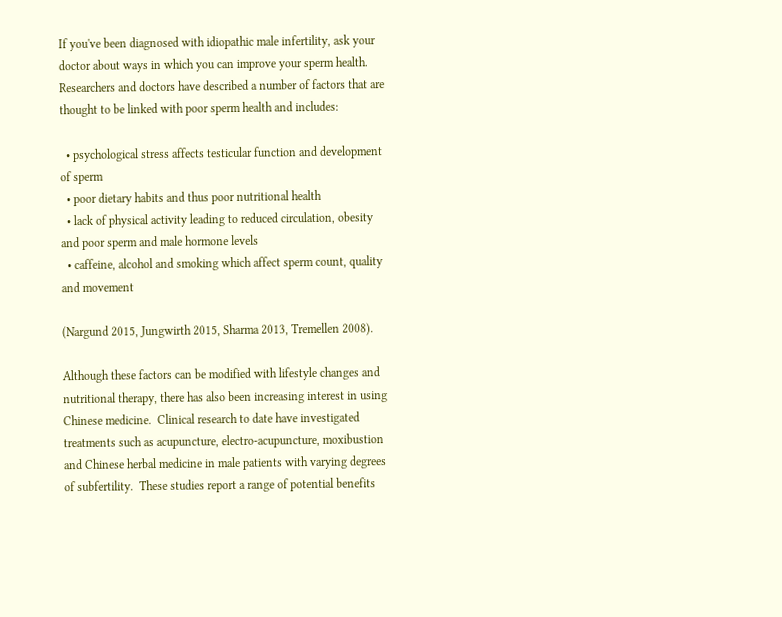If you've been diagnosed with idiopathic male infertility, ask your doctor about ways in which you can improve your sperm health.  Researchers and doctors have described a number of factors that are thought to be linked with poor sperm health and includes:

  • psychological stress affects testicular function and development of sperm
  • poor dietary habits and thus poor nutritional health
  • lack of physical activity leading to reduced circulation, obesity and poor sperm and male hormone levels
  • caffeine, alcohol and smoking which affect sperm count, quality and movement

(Nargund 2015, Jungwirth 2015, Sharma 2013, Tremellen 2008).

Although these factors can be modified with lifestyle changes and nutritional therapy, there has also been increasing interest in using Chinese medicine.  Clinical research to date have investigated treatments such as acupuncture, electro-acupuncture, moxibustion and Chinese herbal medicine in male patients with varying degrees of subfertility.  These studies report a range of potential benefits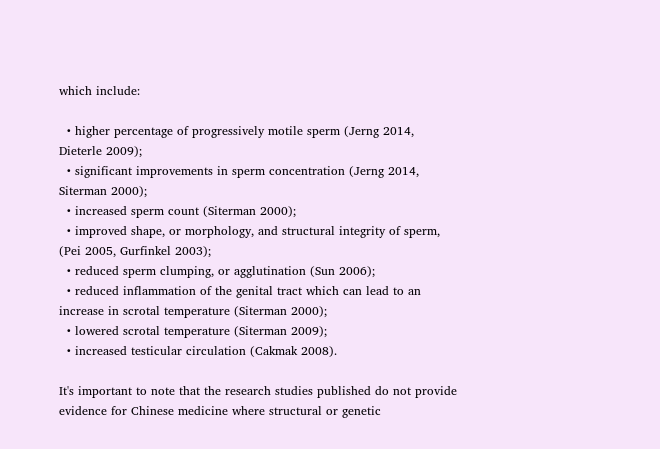which include:

  • higher percentage of progressively motile sperm (Jerng 2014, Dieterle 2009);
  • significant improvements in sperm concentration (Jerng 2014, Siterman 2000);
  • increased sperm count (Siterman 2000);
  • improved shape, or morphology, and structural integrity of sperm, (Pei 2005, Gurfinkel 2003);
  • reduced sperm clumping, or agglutination (Sun 2006);
  • reduced inflammation of the genital tract which can lead to an increase in scrotal temperature (Siterman 2000);
  • lowered scrotal temperature (Siterman 2009);
  • increased testicular circulation (Cakmak 2008).

It's important to note that the research studies published do not provide evidence for Chinese medicine where structural or genetic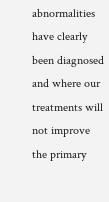abnormalities have clearly been diagnosed and where our treatments will not improve the primary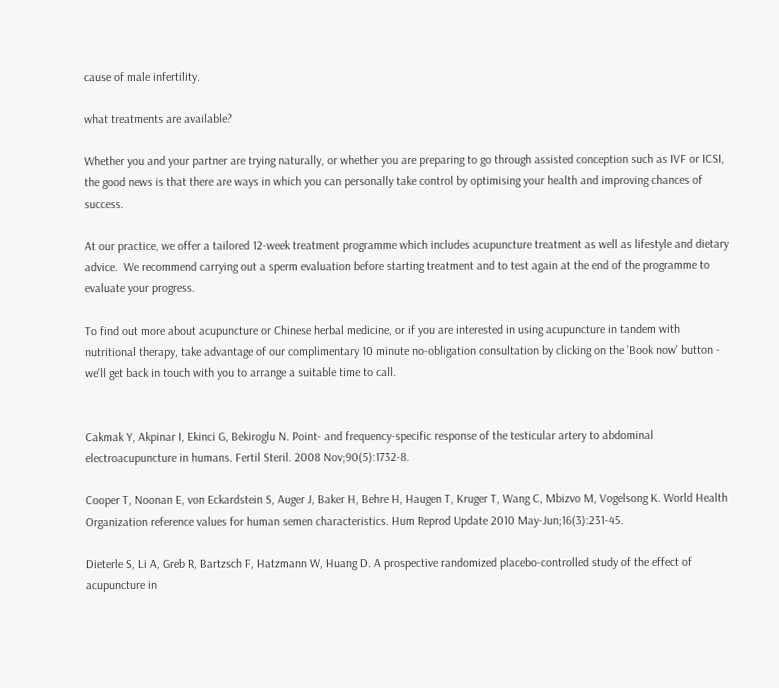cause of male infertility.

what treatments are available?

Whether you and your partner are trying naturally, or whether you are preparing to go through assisted conception such as IVF or ICSI, the good news is that there are ways in which you can personally take control by optimising your health and improving chances of success.

At our practice, we offer a tailored 12-week treatment programme which includes acupuncture treatment as well as lifestyle and dietary advice.  We recommend carrying out a sperm evaluation before starting treatment and to test again at the end of the programme to evaluate your progress.

To find out more about acupuncture or Chinese herbal medicine, or if you are interested in using acupuncture in tandem with nutritional therapy, take advantage of our complimentary 10 minute no-obligation consultation by clicking on the 'Book now' button - we'll get back in touch with you to arrange a suitable time to call.


Cakmak Y, Akpinar I, Ekinci G, Bekiroglu N. Point- and frequency-specific response of the testicular artery to abdominal electroacupuncture in humans. Fertil Steril. 2008 Nov;90(5):1732-8.

Cooper T, Noonan E, von Eckardstein S, Auger J, Baker H, Behre H, Haugen T, Kruger T, Wang C, Mbizvo M, Vogelsong K. World Health Organization reference values for human semen characteristics. Hum Reprod Update 2010 May-Jun;16(3):231-45.

Dieterle S, Li A, Greb R, Bartzsch F, Hatzmann W, Huang D. A prospective randomized placebo-controlled study of the effect of acupuncture in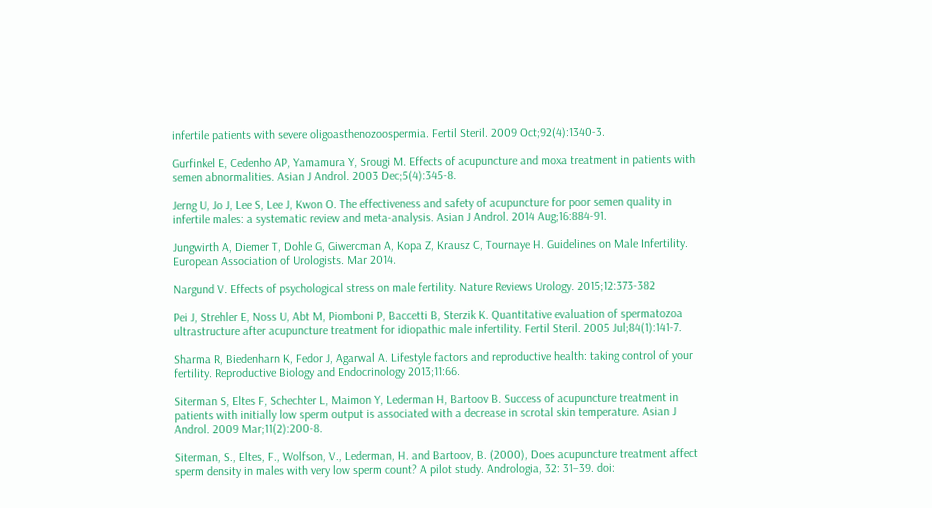infertile patients with severe oligoasthenozoospermia. Fertil Steril. 2009 Oct;92(4):1340-3.

Gurfinkel E, Cedenho AP, Yamamura Y, Srougi M. Effects of acupuncture and moxa treatment in patients with semen abnormalities. Asian J Androl. 2003 Dec;5(4):345-8.

Jerng U, Jo J, Lee S, Lee J, Kwon O. The effectiveness and safety of acupuncture for poor semen quality in infertile males: a systematic review and meta-analysis. Asian J Androl. 2014 Aug;16:884-91.

Jungwirth A, Diemer T, Dohle G, Giwercman A, Kopa Z, Krausz C, Tournaye H. Guidelines on Male Infertility. European Association of Urologists. Mar 2014.

Nargund V. Effects of psychological stress on male fertility. Nature Reviews Urology. 2015;12:373-382

Pei J, Strehler E, Noss U, Abt M, Piomboni P, Baccetti B, Sterzik K. Quantitative evaluation of spermatozoa ultrastructure after acupuncture treatment for idiopathic male infertility. Fertil Steril. 2005 Jul;84(1):141-7.

Sharma R, Biedenharn K, Fedor J, Agarwal A. Lifestyle factors and reproductive health: taking control of your fertility. Reproductive Biology and Endocrinology 2013;11:66.

Siterman S, Eltes F, Schechter L, Maimon Y, Lederman H, Bartoov B. Success of acupuncture treatment in patients with initially low sperm output is associated with a decrease in scrotal skin temperature. Asian J Androl. 2009 Mar;11(2):200-8.

Siterman, S., Eltes, F., Wolfson, V., Lederman, H. and Bartoov, B. (2000), Does acupuncture treatment affect sperm density in males with very low sperm count? A pilot study. Andrologia, 32: 31–39. doi: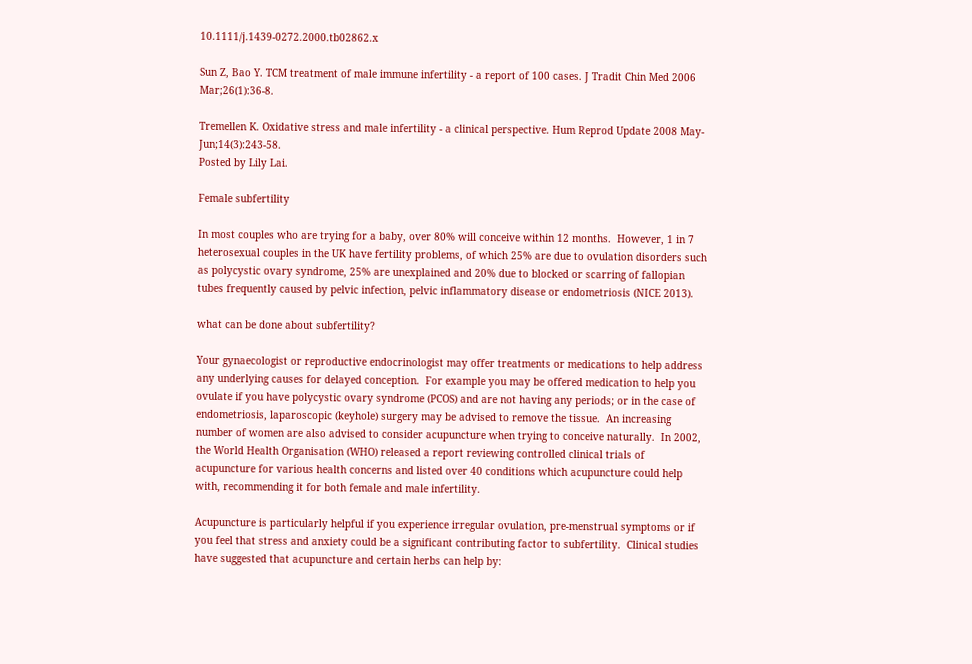10.1111/j.1439-0272.2000.tb02862.x

Sun Z, Bao Y. TCM treatment of male immune infertility - a report of 100 cases. J Tradit Chin Med 2006 Mar;26(1):36-8.

Tremellen K. Oxidative stress and male infertility - a clinical perspective. Hum Reprod Update 2008 May-Jun;14(3):243-58.
Posted by Lily Lai.

Female subfertility

In most couples who are trying for a baby, over 80% will conceive within 12 months.  However, 1 in 7 heterosexual couples in the UK have fertility problems, of which 25% are due to ovulation disorders such as polycystic ovary syndrome, 25% are unexplained and 20% due to blocked or scarring of fallopian tubes frequently caused by pelvic infection, pelvic inflammatory disease or endometriosis (NICE 2013).

what can be done about subfertility?

Your gynaecologist or reproductive endocrinologist may offer treatments or medications to help address any underlying causes for delayed conception.  For example you may be offered medication to help you ovulate if you have polycystic ovary syndrome (PCOS) and are not having any periods; or in the case of endometriosis, laparoscopic (keyhole) surgery may be advised to remove the tissue.  An increasing number of women are also advised to consider acupuncture when trying to conceive naturally.  In 2002, the World Health Organisation (WHO) released a report reviewing controlled clinical trials of acupuncture for various health concerns and listed over 40 conditions which acupuncture could help with, recommending it for both female and male infertility.

Acupuncture is particularly helpful if you experience irregular ovulation, pre-menstrual symptoms or if you feel that stress and anxiety could be a significant contributing factor to subfertility.  Clinical studies have suggested that acupuncture and certain herbs can help by: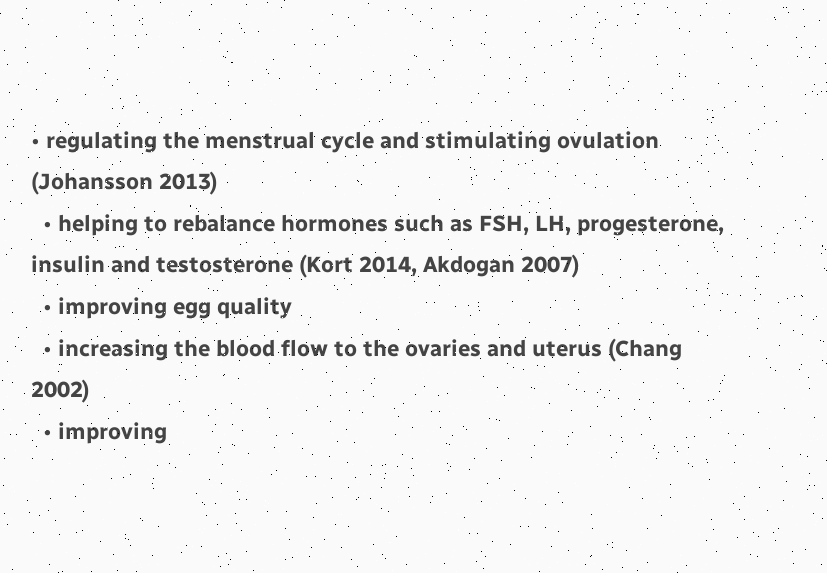• regulating the menstrual cycle and stimulating ovulation (Johansson 2013)
  • helping to rebalance hormones such as FSH, LH, progesterone, insulin and testosterone (Kort 2014, Akdogan 2007)
  • improving egg quality
  • increasing the blood flow to the ovaries and uterus (Chang 2002)
  • improving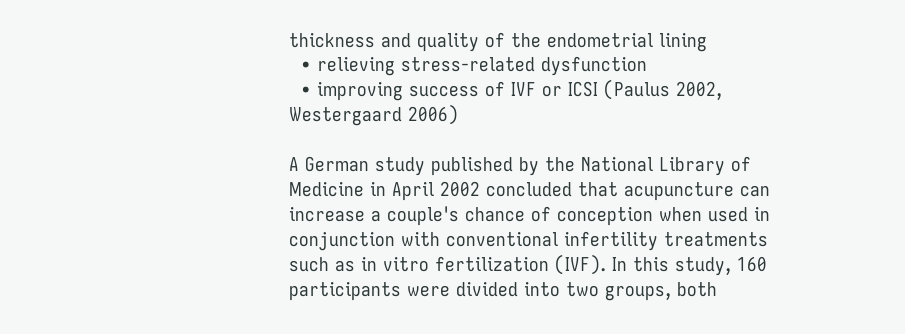thickness and quality of the endometrial lining
  • relieving stress-related dysfunction
  • improving success of IVF or ICSI (Paulus 2002, Westergaard 2006)

A German study published by the National Library of Medicine in April 2002 concluded that acupuncture can increase a couple's chance of conception when used in conjunction with conventional infertility treatments such as in vitro fertilization (IVF). In this study, 160 participants were divided into two groups, both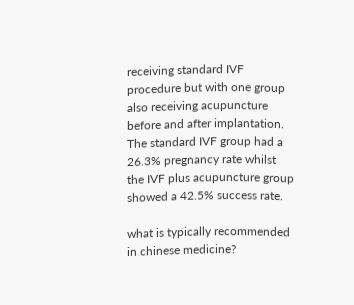receiving standard IVF procedure but with one group also receiving acupuncture before and after implantation. The standard IVF group had a 26.3% pregnancy rate whilst the IVF plus acupuncture group showed a 42.5% success rate.

what is typically recommended in chinese medicine?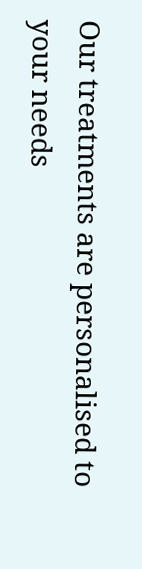Our treatments are personalised to your needs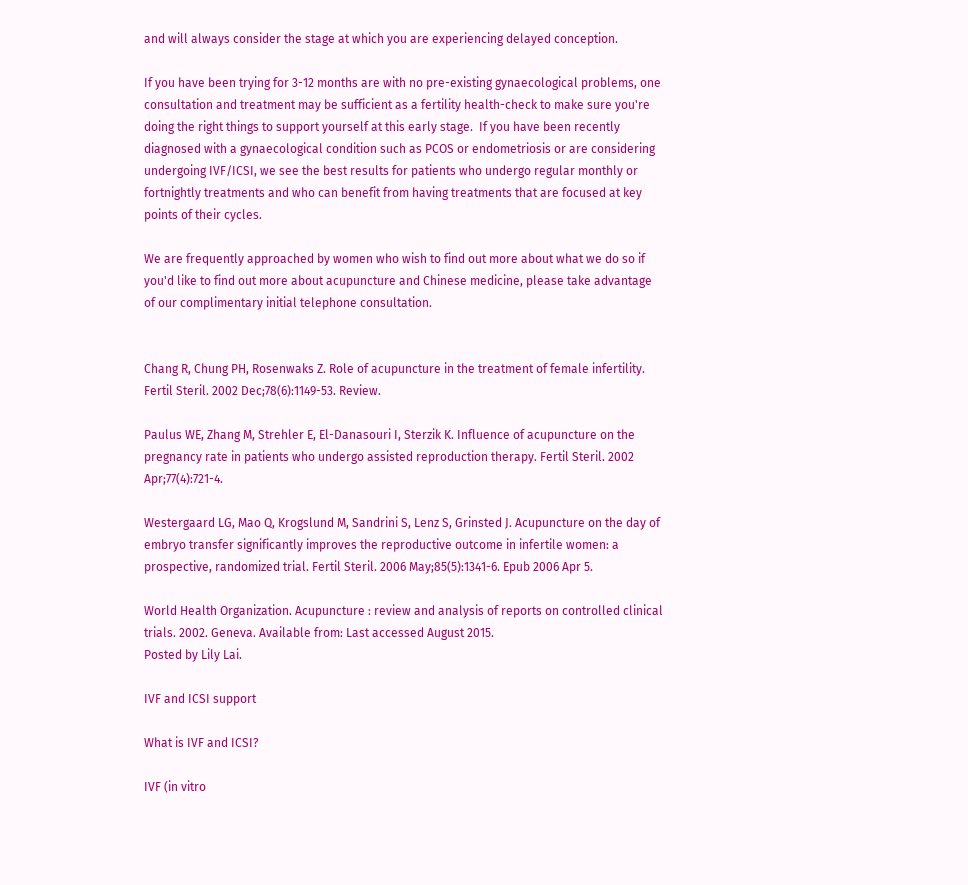and will always consider the stage at which you are experiencing delayed conception.

If you have been trying for 3-12 months are with no pre-existing gynaecological problems, one consultation and treatment may be sufficient as a fertility health-check to make sure you're doing the right things to support yourself at this early stage.  If you have been recently diagnosed with a gynaecological condition such as PCOS or endometriosis or are considering undergoing IVF/ICSI, we see the best results for patients who undergo regular monthly or fortnightly treatments and who can benefit from having treatments that are focused at key points of their cycles.

We are frequently approached by women who wish to find out more about what we do so if you'd like to find out more about acupuncture and Chinese medicine, please take advantage of our complimentary initial telephone consultation.


Chang R, Chung PH, Rosenwaks Z. Role of acupuncture in the treatment of female infertility. Fertil Steril. 2002 Dec;78(6):1149-53. Review.

Paulus WE, Zhang M, Strehler E, El-Danasouri I, Sterzik K. Influence of acupuncture on the pregnancy rate in patients who undergo assisted reproduction therapy. Fertil Steril. 2002 Apr;77(4):721-4.

Westergaard LG, Mao Q, Krogslund M, Sandrini S, Lenz S, Grinsted J. Acupuncture on the day of embryo transfer significantly improves the reproductive outcome in infertile women: a prospective, randomized trial. Fertil Steril. 2006 May;85(5):1341-6. Epub 2006 Apr 5.

World Health Organization. Acupuncture : review and analysis of reports on controlled clinical trials. 2002. Geneva. Available from: Last accessed August 2015.
Posted by Lily Lai.

IVF and ICSI support

What is IVF and ICSI?

IVF (in vitro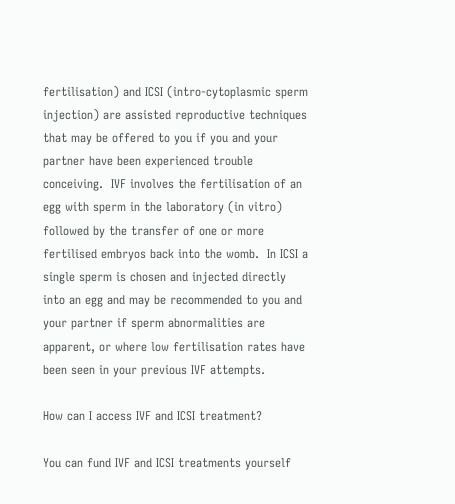fertilisation) and ICSI (intro-cytoplasmic sperm injection) are assisted reproductive techniques that may be offered to you if you and your partner have been experienced trouble conceiving.  IVF involves the fertilisation of an egg with sperm in the laboratory (in vitro) followed by the transfer of one or more fertilised embryos back into the womb.  In ICSI a single sperm is chosen and injected directly into an egg and may be recommended to you and your partner if sperm abnormalities are apparent, or where low fertilisation rates have been seen in your previous IVF attempts.

How can I access IVF and ICSI treatment?

You can fund IVF and ICSI treatments yourself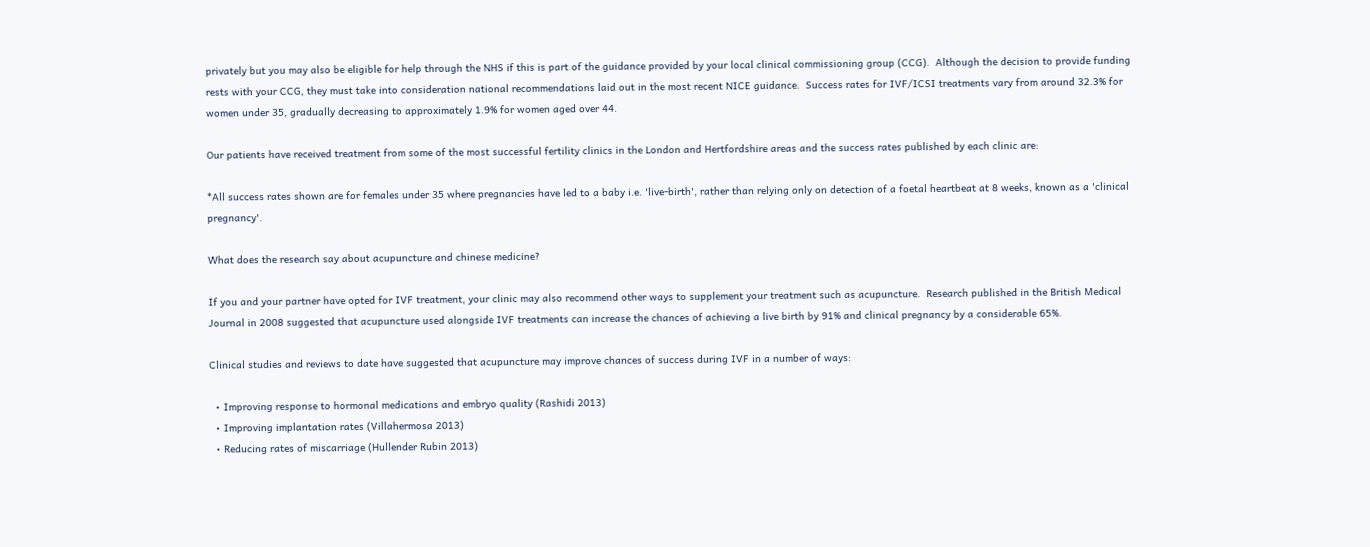privately but you may also be eligible for help through the NHS if this is part of the guidance provided by your local clinical commissioning group (CCG).  Although the decision to provide funding rests with your CCG, they must take into consideration national recommendations laid out in the most recent NICE guidance.  Success rates for IVF/ICSI treatments vary from around 32.3% for women under 35, gradually decreasing to approximately 1.9% for women aged over 44.

Our patients have received treatment from some of the most successful fertility clinics in the London and Hertfordshire areas and the success rates published by each clinic are:

*All success rates shown are for females under 35 where pregnancies have led to a baby i.e. 'live-birth', rather than relying only on detection of a foetal heartbeat at 8 weeks, known as a 'clinical pregnancy'.

What does the research say about acupuncture and chinese medicine?

If you and your partner have opted for IVF treatment, your clinic may also recommend other ways to supplement your treatment such as acupuncture.  Research published in the British Medical Journal in 2008 suggested that acupuncture used alongside IVF treatments can increase the chances of achieving a live birth by 91% and clinical pregnancy by a considerable 65%.

Clinical studies and reviews to date have suggested that acupuncture may improve chances of success during IVF in a number of ways:

  • Improving response to hormonal medications and embryo quality (Rashidi 2013)
  • Improving implantation rates (Villahermosa 2013)
  • Reducing rates of miscarriage (Hullender Rubin 2013)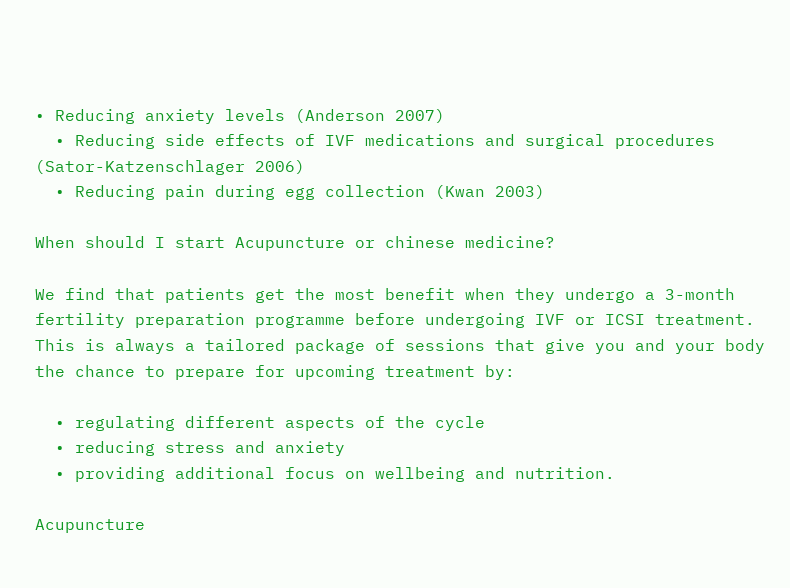• Reducing anxiety levels (Anderson 2007)
  • Reducing side effects of IVF medications and surgical procedures (Sator-Katzenschlager 2006)
  • Reducing pain during egg collection (Kwan 2003)

When should I start Acupuncture or chinese medicine?

We find that patients get the most benefit when they undergo a 3-month fertility preparation programme before undergoing IVF or ICSI treatment.  This is always a tailored package of sessions that give you and your body the chance to prepare for upcoming treatment by:

  • regulating different aspects of the cycle
  • reducing stress and anxiety
  • providing additional focus on wellbeing and nutrition.

Acupuncture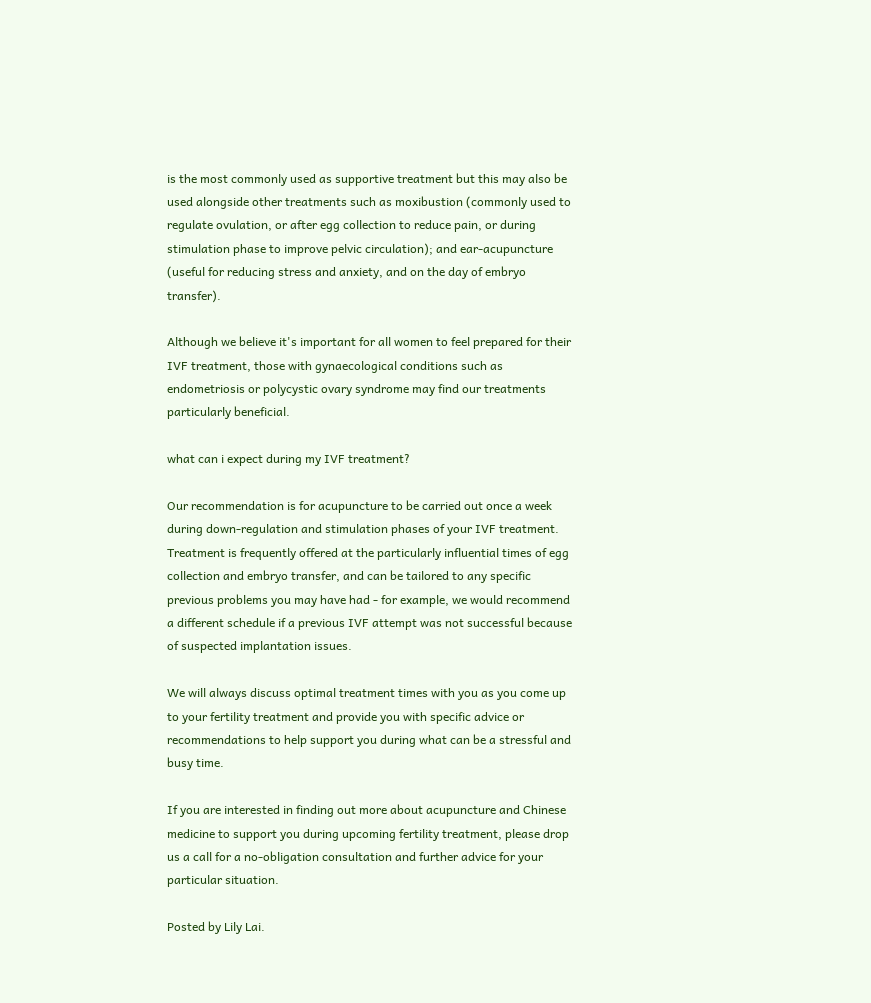is the most commonly used as supportive treatment but this may also be used alongside other treatments such as moxibustion (commonly used to regulate ovulation, or after egg collection to reduce pain, or during stimulation phase to improve pelvic circulation); and ear-acupuncture (useful for reducing stress and anxiety, and on the day of embryo transfer).

Although we believe it's important for all women to feel prepared for their IVF treatment, those with gynaecological conditions such as endometriosis or polycystic ovary syndrome may find our treatments particularly beneficial.

what can i expect during my IVF treatment?

Our recommendation is for acupuncture to be carried out once a week during down-regulation and stimulation phases of your IVF treatment.  Treatment is frequently offered at the particularly influential times of egg collection and embryo transfer, and can be tailored to any specific previous problems you may have had - for example, we would recommend a different schedule if a previous IVF attempt was not successful because of suspected implantation issues.

We will always discuss optimal treatment times with you as you come up to your fertility treatment and provide you with specific advice or recommendations to help support you during what can be a stressful and busy time.

If you are interested in finding out more about acupuncture and Chinese medicine to support you during upcoming fertility treatment, please drop us a call for a no-obligation consultation and further advice for your particular situation.

Posted by Lily Lai.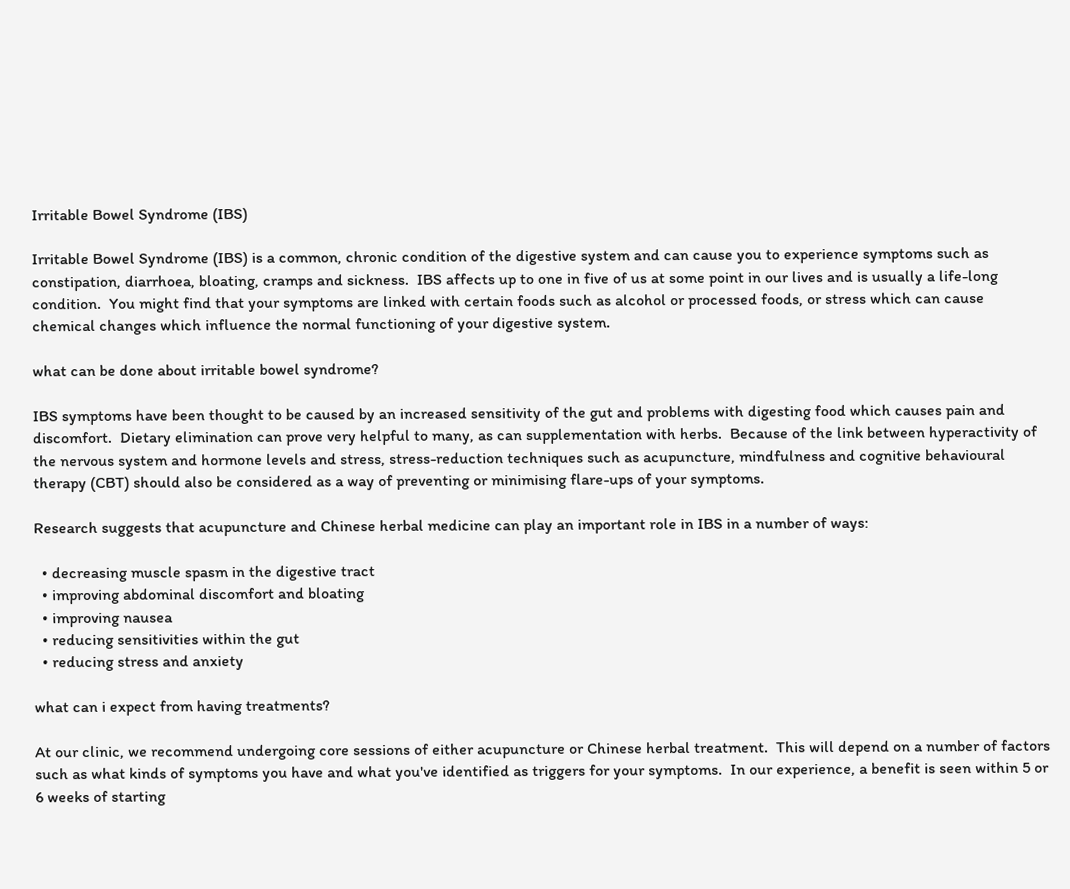Irritable Bowel Syndrome (IBS)

Irritable Bowel Syndrome (IBS) is a common, chronic condition of the digestive system and can cause you to experience symptoms such as constipation, diarrhoea, bloating, cramps and sickness.  IBS affects up to one in five of us at some point in our lives and is usually a life-long condition.  You might find that your symptoms are linked with certain foods such as alcohol or processed foods, or stress which can cause chemical changes which influence the normal functioning of your digestive system.

what can be done about irritable bowel syndrome?

IBS symptoms have been thought to be caused by an increased sensitivity of the gut and problems with digesting food which causes pain and discomfort.  Dietary elimination can prove very helpful to many, as can supplementation with herbs.  Because of the link between hyperactivity of the nervous system and hormone levels and stress, stress-reduction techniques such as acupuncture, mindfulness and cognitive behavioural therapy (CBT) should also be considered as a way of preventing or minimising flare-ups of your symptoms.

Research suggests that acupuncture and Chinese herbal medicine can play an important role in IBS in a number of ways:

  • decreasing muscle spasm in the digestive tract
  • improving abdominal discomfort and bloating
  • improving nausea
  • reducing sensitivities within the gut
  • reducing stress and anxiety

what can i expect from having treatments?

At our clinic, we recommend undergoing core sessions of either acupuncture or Chinese herbal treatment.  This will depend on a number of factors such as what kinds of symptoms you have and what you've identified as triggers for your symptoms.  In our experience, a benefit is seen within 5 or 6 weeks of starting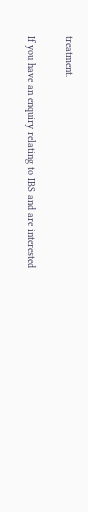treatment.

If you have an enquiry relating to IBS and are interested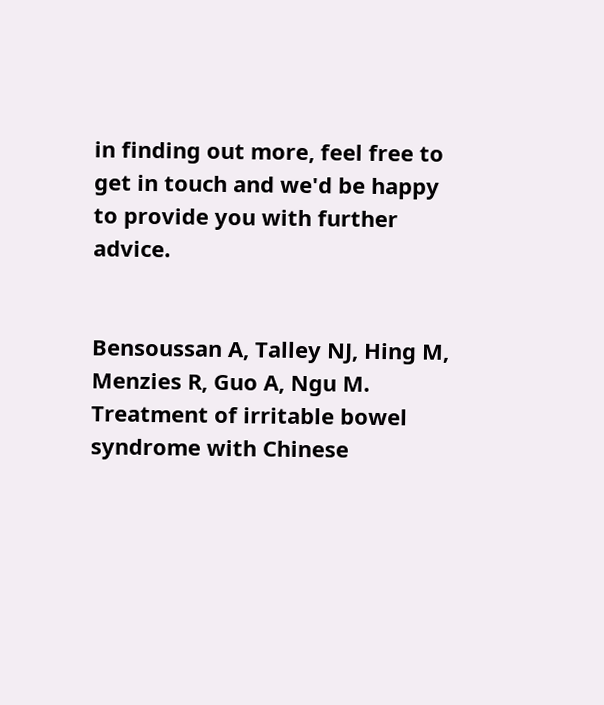in finding out more, feel free to get in touch and we'd be happy to provide you with further advice.


Bensoussan A, Talley NJ, Hing M, Menzies R, Guo A, Ngu M. Treatment of irritable bowel syndrome with Chinese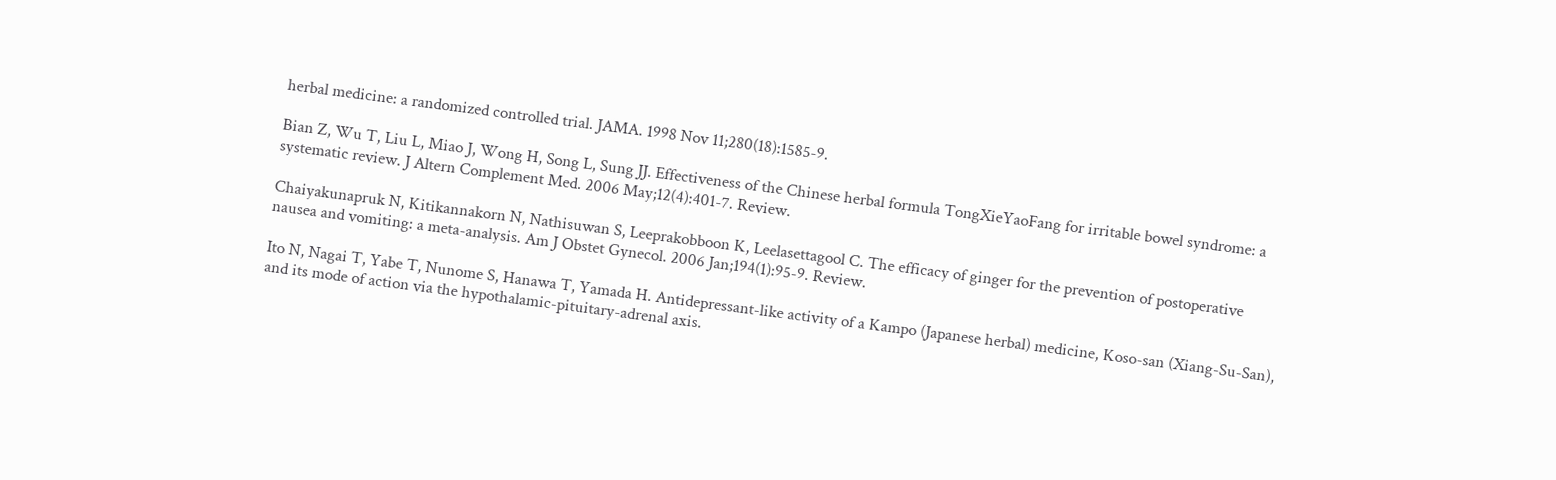herbal medicine: a randomized controlled trial. JAMA. 1998 Nov 11;280(18):1585-9.

Bian Z, Wu T, Liu L, Miao J, Wong H, Song L, Sung JJ. Effectiveness of the Chinese herbal formula TongXieYaoFang for irritable bowel syndrome: a systematic review. J Altern Complement Med. 2006 May;12(4):401-7. Review.

Chaiyakunapruk N, Kitikannakorn N, Nathisuwan S, Leeprakobboon K, Leelasettagool C. The efficacy of ginger for the prevention of postoperative nausea and vomiting: a meta-analysis. Am J Obstet Gynecol. 2006 Jan;194(1):95-9. Review.

Ito N, Nagai T, Yabe T, Nunome S, Hanawa T, Yamada H. Antidepressant-like activity of a Kampo (Japanese herbal) medicine, Koso-san (Xiang-Su-San), and its mode of action via the hypothalamic-pituitary-adrenal axis.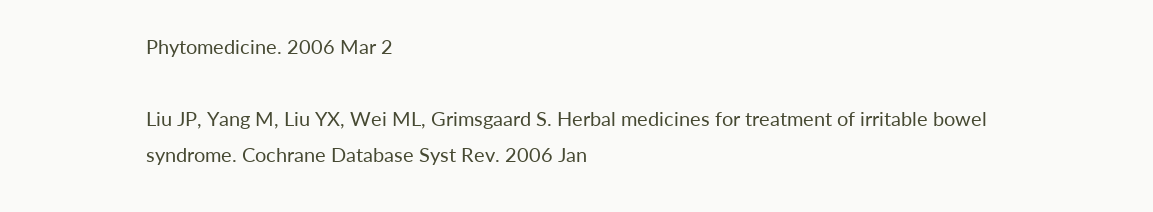Phytomedicine. 2006 Mar 2

Liu JP, Yang M, Liu YX, Wei ML, Grimsgaard S. Herbal medicines for treatment of irritable bowel syndrome. Cochrane Database Syst Rev. 2006 Jan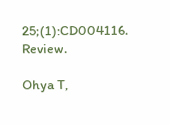25;(1):CD004116. Review.

Ohya T,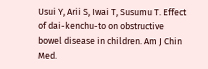Usui Y, Arii S, Iwai T, Susumu T. Effect of dai-kenchu-to on obstructive bowel disease in children. Am J Chin Med.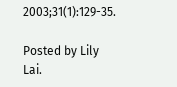2003;31(1):129-35.

Posted by Lily Lai.